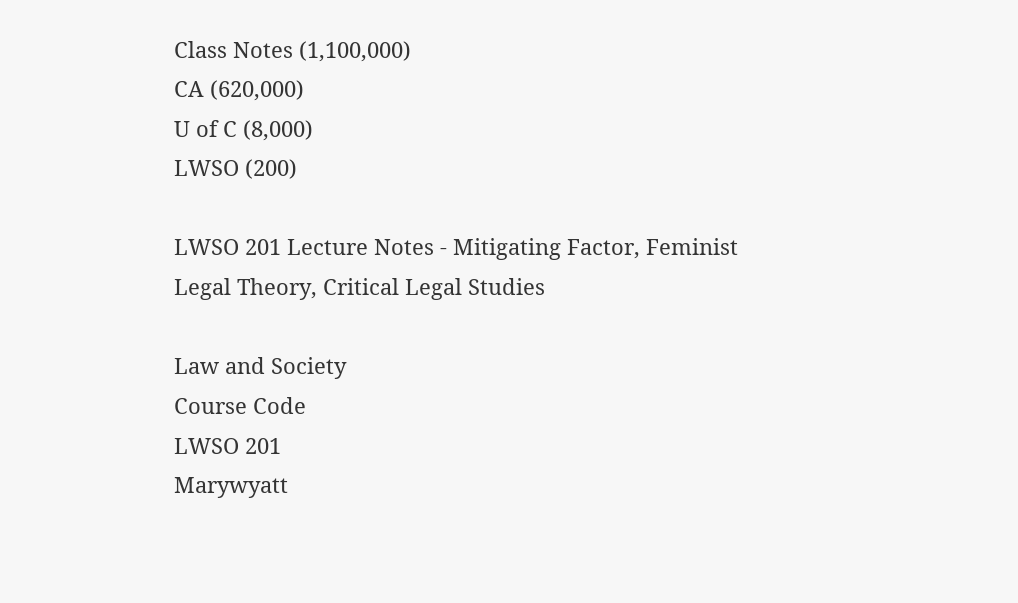Class Notes (1,100,000)
CA (620,000)
U of C (8,000)
LWSO (200)

LWSO 201 Lecture Notes - Mitigating Factor, Feminist Legal Theory, Critical Legal Studies

Law and Society
Course Code
LWSO 201
Marywyatt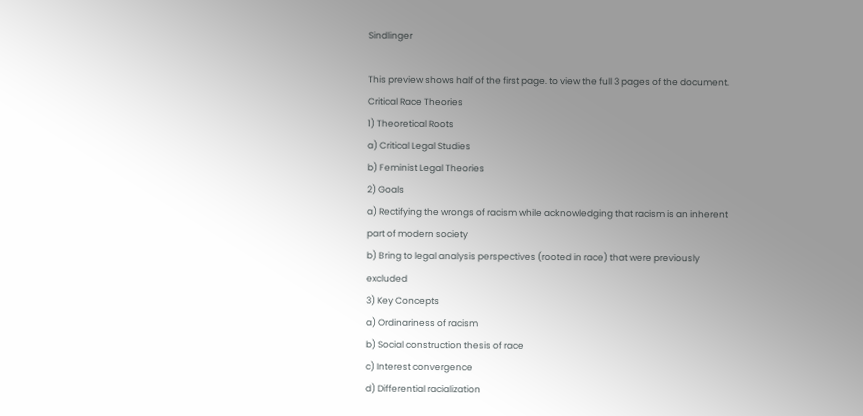Sindlinger

This preview shows half of the first page. to view the full 3 pages of the document.
Critical Race Theories
1) Theoretical Roots
a) Critical Legal Studies
b) Feminist Legal Theories
2) Goals
a) Rectifying the wrongs of racism while acknowledging that racism is an inherent
part of modern society
b) Bring to legal analysis perspectives (rooted in race) that were previously excluded
3) Key Concepts
a) Ordinariness of racism
b) Social construction thesis of race
c) Interest convergence
d) Differential racialization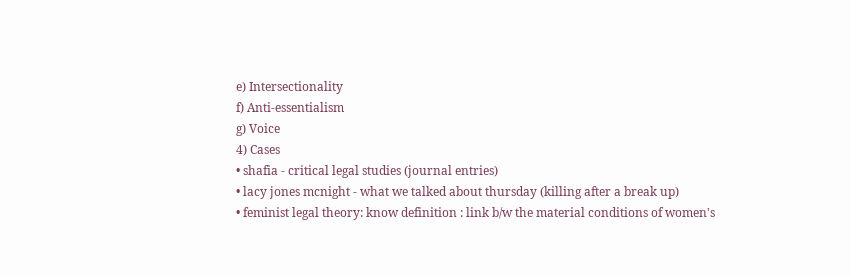e) Intersectionality
f) Anti-essentialism
g) Voice
4) Cases
• shafia - critical legal studies (journal entries)
• lacy jones mcnight - what we talked about thursday (killing after a break up)
• feminist legal theory: know definition : link b/w the material conditions of women's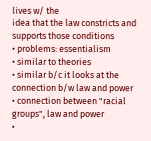lives w/ the
idea that the law constricts and supports those conditions
• problems: essentialism
• similar to theories
• similar b/c it looks at the connection b/w law and power
• connection between "racial groups", law and power
•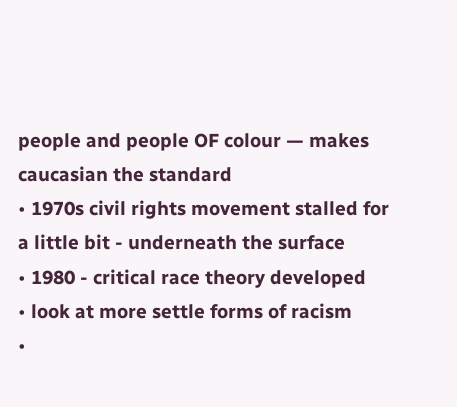people and people OF colour — makes caucasian the standard
• 1970s civil rights movement stalled for a little bit - underneath the surface
• 1980 - critical race theory developed
• look at more settle forms of racism
•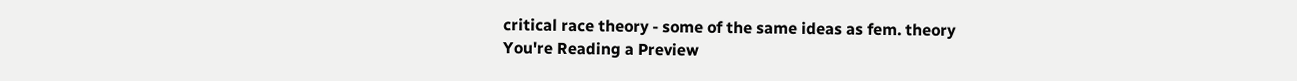critical race theory - some of the same ideas as fem. theory
You're Reading a Preview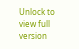Unlock to view full version